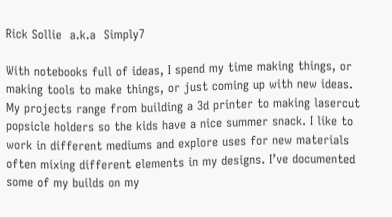Rick Sollie  a.k.a  Simply7

With notebooks full of ideas, I spend my time making things, or making tools to make things, or just coming up with new ideas. My projects range from building a 3d printer to making lasercut popsicle holders so the kids have a nice summer snack. I like to work in different mediums and explore uses for new materials often mixing different elements in my designs. I’ve documented some of my builds on my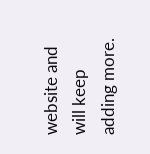website and will keep adding more.